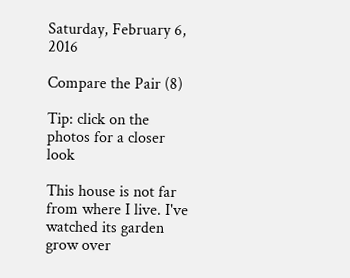Saturday, February 6, 2016

Compare the Pair (8)

Tip: click on the photos for a closer look

This house is not far from where I live. I've watched its garden grow over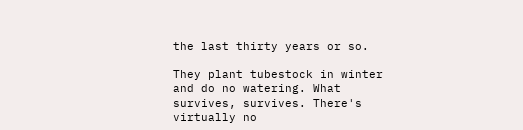the last thirty years or so.

They plant tubestock in winter and do no watering. What survives, survives. There's virtually no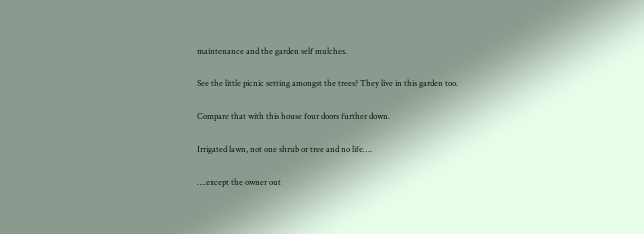maintenance and the garden self mulches.

See the little picnic setting amongst the trees? They live in this garden too.

Compare that with this house four doors further down.

Irrigated lawn, not one shrub or tree and no life….

….except the owner out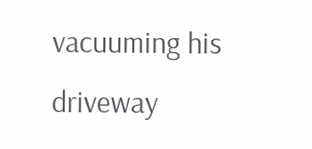vacuuming his driveway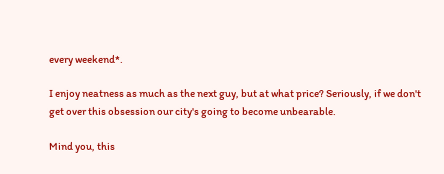every weekend*.

I enjoy neatness as much as the next guy, but at what price? Seriously, if we don't get over this obsession our city's going to become unbearable.

Mind you, this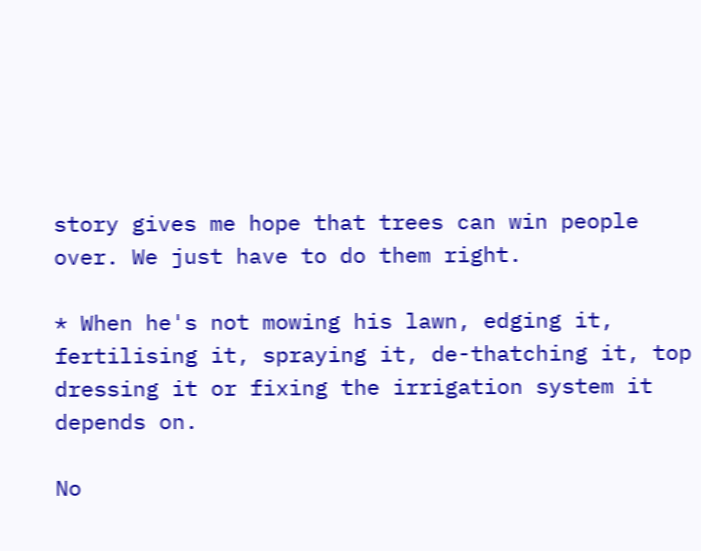story gives me hope that trees can win people over. We just have to do them right.

* When he's not mowing his lawn, edging it, fertilising it, spraying it, de-thatching it, top dressing it or fixing the irrigation system it depends on.

No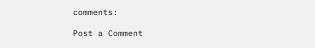comments:

Post a Comment